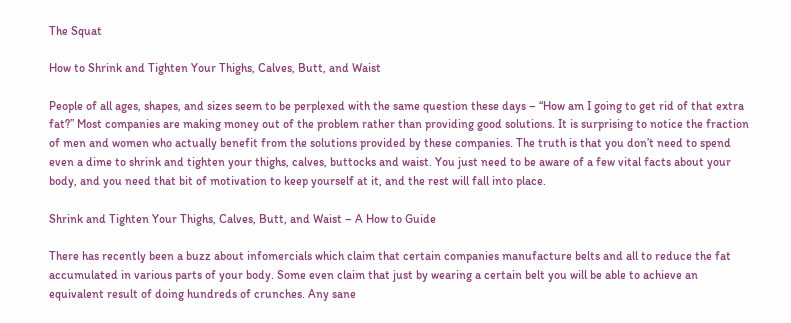The Squat

How to Shrink and Tighten Your Thighs, Calves, Butt, and Waist

People of all ages, shapes, and sizes seem to be perplexed with the same question these days – “How am I going to get rid of that extra fat?” Most companies are making money out of the problem rather than providing good solutions. It is surprising to notice the fraction of men and women who actually benefit from the solutions provided by these companies. The truth is that you don’t need to spend even a dime to shrink and tighten your thighs, calves, buttocks and waist. You just need to be aware of a few vital facts about your body, and you need that bit of motivation to keep yourself at it, and the rest will fall into place.

Shrink and Tighten Your Thighs, Calves, Butt, and Waist – A How to Guide

There has recently been a buzz about infomercials which claim that certain companies manufacture belts and all to reduce the fat accumulated in various parts of your body. Some even claim that just by wearing a certain belt you will be able to achieve an equivalent result of doing hundreds of crunches. Any sane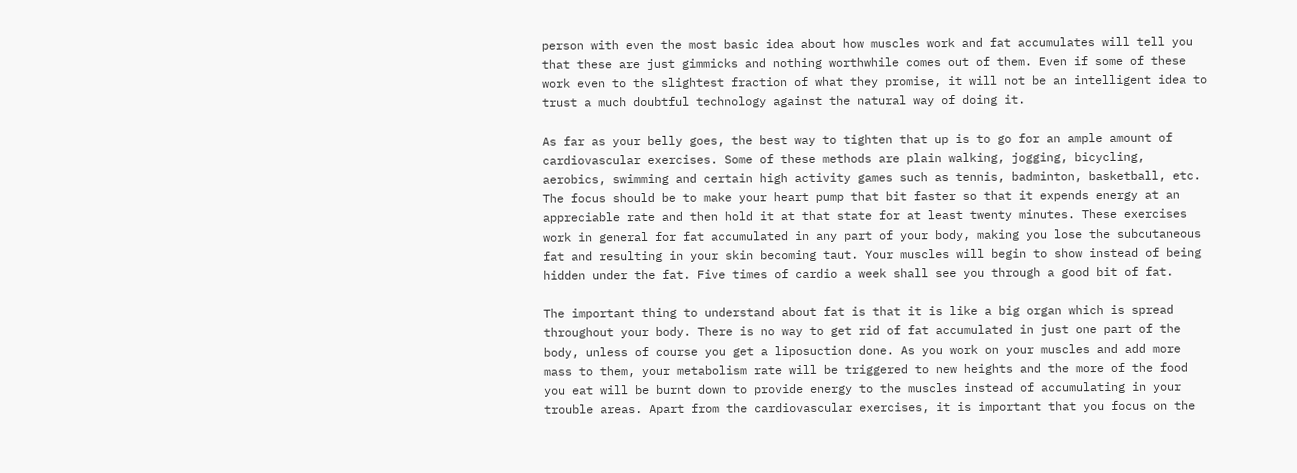person with even the most basic idea about how muscles work and fat accumulates will tell you that these are just gimmicks and nothing worthwhile comes out of them. Even if some of these work even to the slightest fraction of what they promise, it will not be an intelligent idea to trust a much doubtful technology against the natural way of doing it.

As far as your belly goes, the best way to tighten that up is to go for an ample amount of cardiovascular exercises. Some of these methods are plain walking, jogging, bicycling, aerobics, swimming and certain high activity games such as tennis, badminton, basketball, etc. The focus should be to make your heart pump that bit faster so that it expends energy at an appreciable rate and then hold it at that state for at least twenty minutes. These exercises work in general for fat accumulated in any part of your body, making you lose the subcutaneous fat and resulting in your skin becoming taut. Your muscles will begin to show instead of being hidden under the fat. Five times of cardio a week shall see you through a good bit of fat.

The important thing to understand about fat is that it is like a big organ which is spread throughout your body. There is no way to get rid of fat accumulated in just one part of the body, unless of course you get a liposuction done. As you work on your muscles and add more mass to them, your metabolism rate will be triggered to new heights and the more of the food you eat will be burnt down to provide energy to the muscles instead of accumulating in your trouble areas. Apart from the cardiovascular exercises, it is important that you focus on the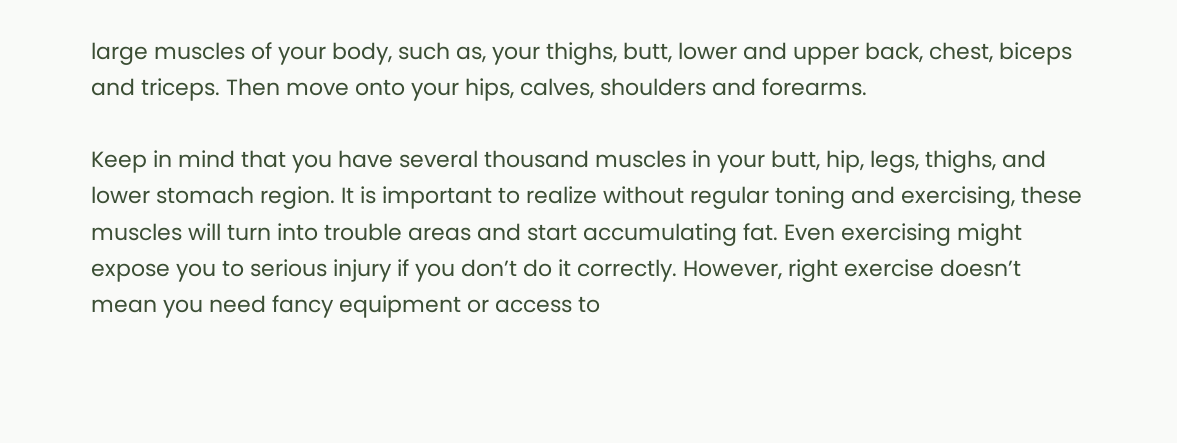large muscles of your body, such as, your thighs, butt, lower and upper back, chest, biceps and triceps. Then move onto your hips, calves, shoulders and forearms.

Keep in mind that you have several thousand muscles in your butt, hip, legs, thighs, and lower stomach region. It is important to realize without regular toning and exercising, these muscles will turn into trouble areas and start accumulating fat. Even exercising might expose you to serious injury if you don’t do it correctly. However, right exercise doesn’t mean you need fancy equipment or access to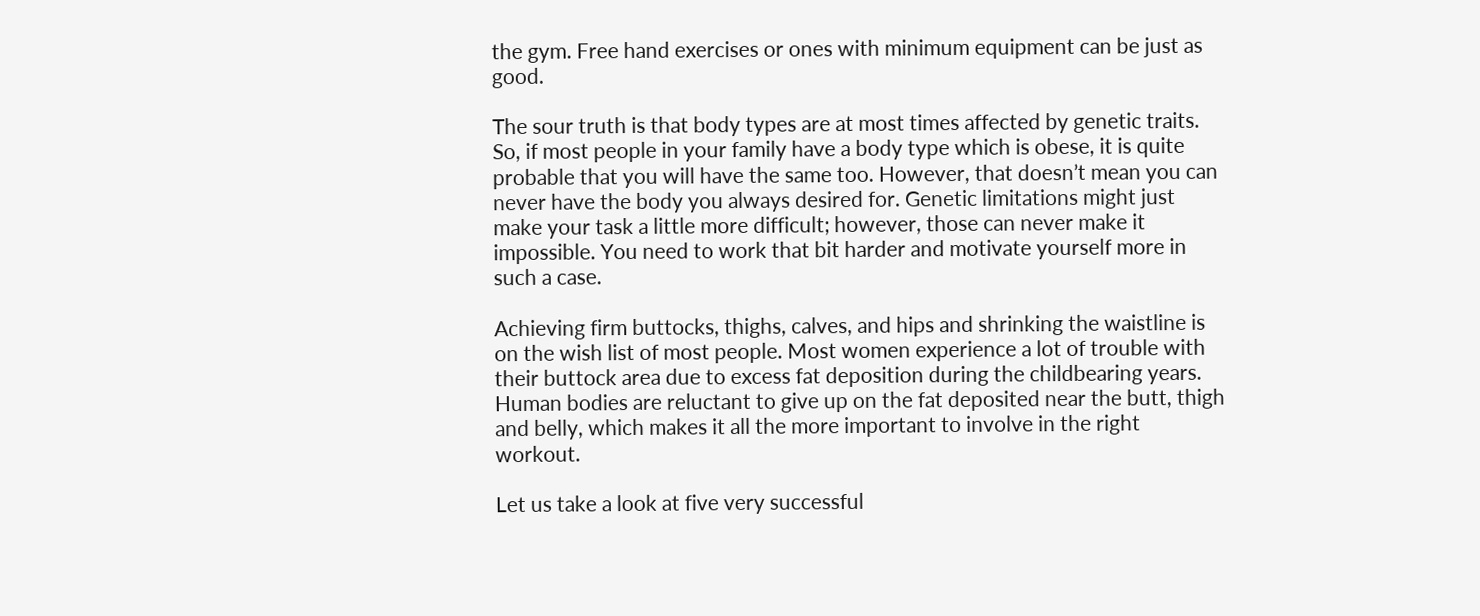the gym. Free hand exercises or ones with minimum equipment can be just as good.

The sour truth is that body types are at most times affected by genetic traits. So, if most people in your family have a body type which is obese, it is quite probable that you will have the same too. However, that doesn’t mean you can never have the body you always desired for. Genetic limitations might just make your task a little more difficult; however, those can never make it impossible. You need to work that bit harder and motivate yourself more in such a case.

Achieving firm buttocks, thighs, calves, and hips and shrinking the waistline is on the wish list of most people. Most women experience a lot of trouble with their buttock area due to excess fat deposition during the childbearing years. Human bodies are reluctant to give up on the fat deposited near the butt, thigh and belly, which makes it all the more important to involve in the right workout.

Let us take a look at five very successful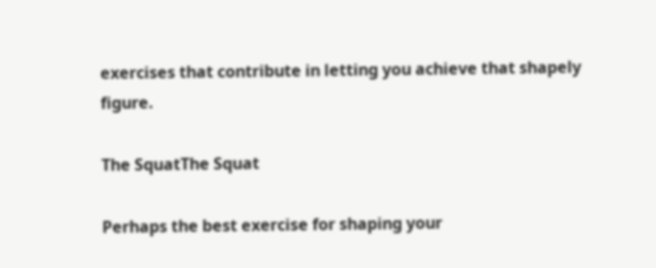exercises that contribute in letting you achieve that shapely figure.

The SquatThe Squat

Perhaps the best exercise for shaping your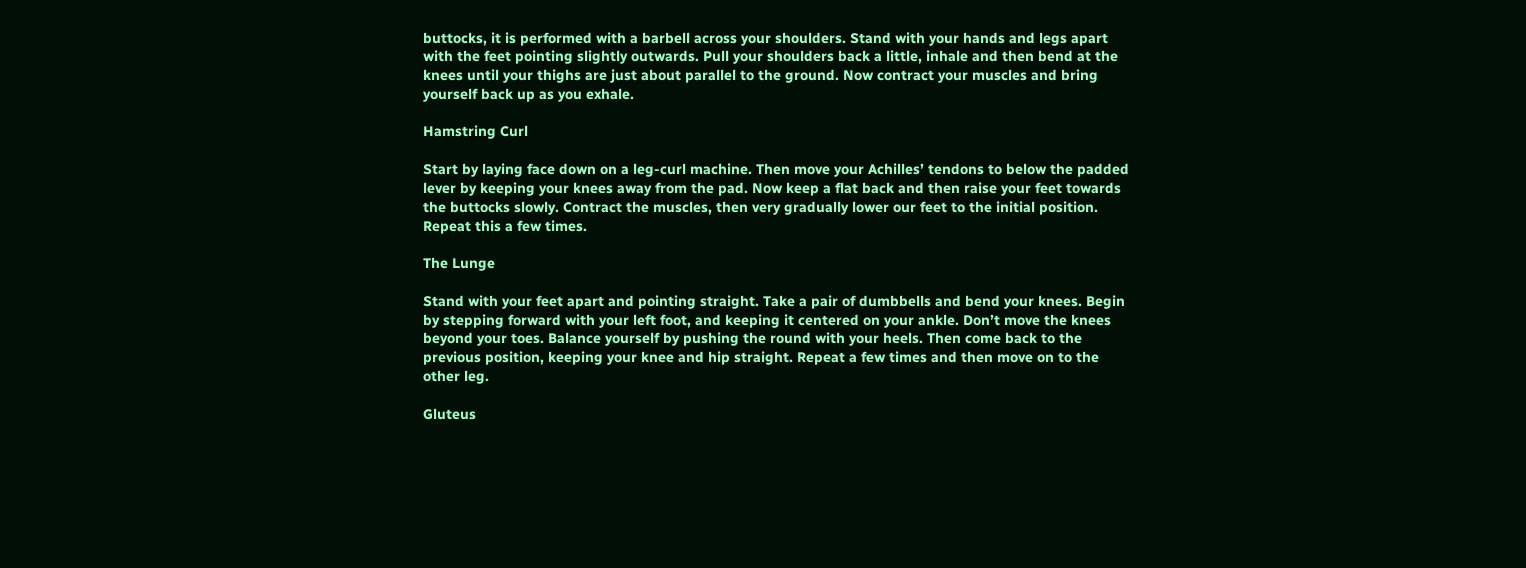buttocks, it is performed with a barbell across your shoulders. Stand with your hands and legs apart with the feet pointing slightly outwards. Pull your shoulders back a little, inhale and then bend at the knees until your thighs are just about parallel to the ground. Now contract your muscles and bring yourself back up as you exhale.

Hamstring Curl

Start by laying face down on a leg-curl machine. Then move your Achilles’ tendons to below the padded lever by keeping your knees away from the pad. Now keep a flat back and then raise your feet towards the buttocks slowly. Contract the muscles, then very gradually lower our feet to the initial position. Repeat this a few times.

The Lunge

Stand with your feet apart and pointing straight. Take a pair of dumbbells and bend your knees. Begin by stepping forward with your left foot, and keeping it centered on your ankle. Don’t move the knees beyond your toes. Balance yourself by pushing the round with your heels. Then come back to the previous position, keeping your knee and hip straight. Repeat a few times and then move on to the other leg.

Gluteus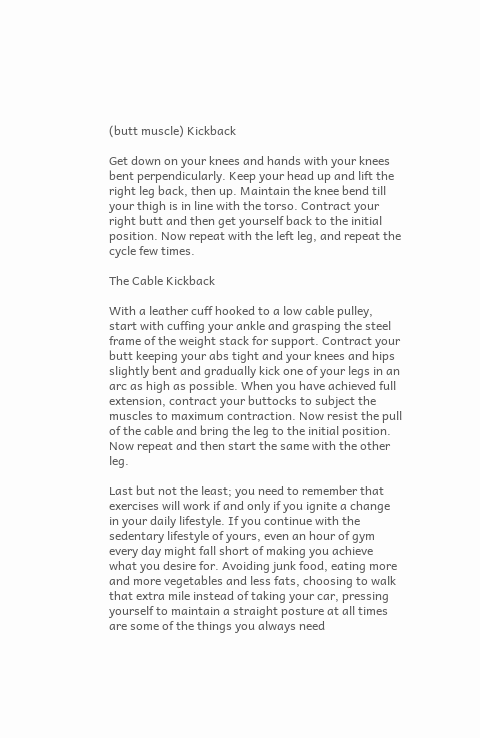(butt muscle) Kickback

Get down on your knees and hands with your knees bent perpendicularly. Keep your head up and lift the right leg back, then up. Maintain the knee bend till your thigh is in line with the torso. Contract your right butt and then get yourself back to the initial position. Now repeat with the left leg, and repeat the cycle few times.

The Cable Kickback

With a leather cuff hooked to a low cable pulley, start with cuffing your ankle and grasping the steel frame of the weight stack for support. Contract your butt keeping your abs tight and your knees and hips slightly bent and gradually kick one of your legs in an arc as high as possible. When you have achieved full extension, contract your buttocks to subject the muscles to maximum contraction. Now resist the pull of the cable and bring the leg to the initial position. Now repeat and then start the same with the other leg.

Last but not the least; you need to remember that exercises will work if and only if you ignite a change in your daily lifestyle. If you continue with the sedentary lifestyle of yours, even an hour of gym every day might fall short of making you achieve what you desire for. Avoiding junk food, eating more and more vegetables and less fats, choosing to walk that extra mile instead of taking your car, pressing yourself to maintain a straight posture at all times are some of the things you always need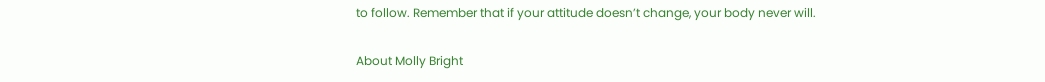to follow. Remember that if your attitude doesn’t change, your body never will.

About Molly Bright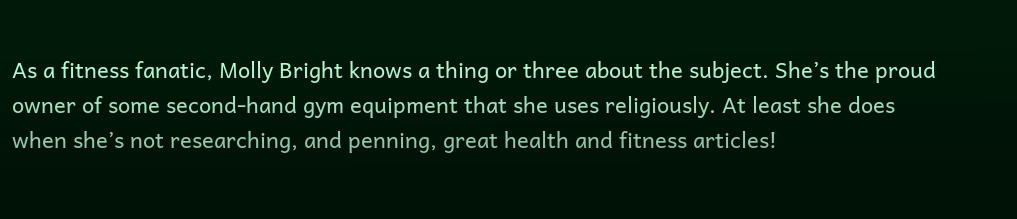As a fitness fanatic, Molly Bright knows a thing or three about the subject. She’s the proud owner of some second-hand gym equipment that she uses religiously. At least she does when she’s not researching, and penning, great health and fitness articles!